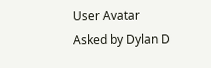User Avatar
Asked by Dylan D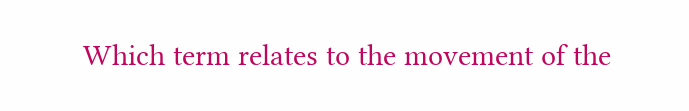Which term relates to the movement of the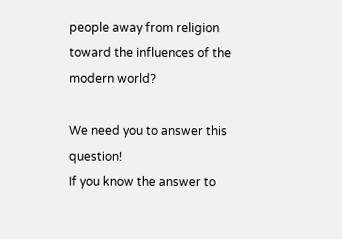people away from religion toward the influences of the modern world?

We need you to answer this question!
If you know the answer to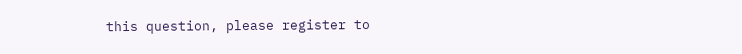this question, please register to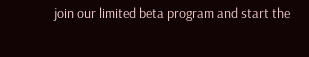join our limited beta program and start the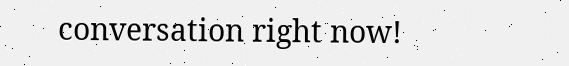conversation right now!